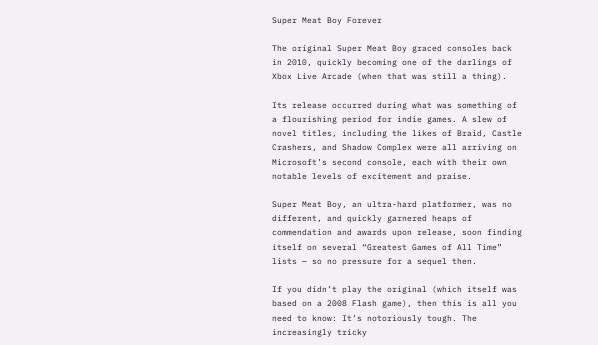Super Meat Boy Forever

The original Super Meat Boy graced consoles back in 2010, quickly becoming one of the darlings of Xbox Live Arcade (when that was still a thing).

Its release occurred during what was something of a flourishing period for indie games. A slew of novel titles, including the likes of Braid, Castle Crashers, and Shadow Complex were all arriving on Microsoft’s second console, each with their own notable levels of excitement and praise.

Super Meat Boy, an ultra-hard platformer, was no different, and quickly garnered heaps of commendation and awards upon release, soon finding itself on several “Greatest Games of All Time” lists — so no pressure for a sequel then.

If you didn’t play the original (which itself was based on a 2008 Flash game), then this is all you need to know: It’s notoriously tough. The increasingly tricky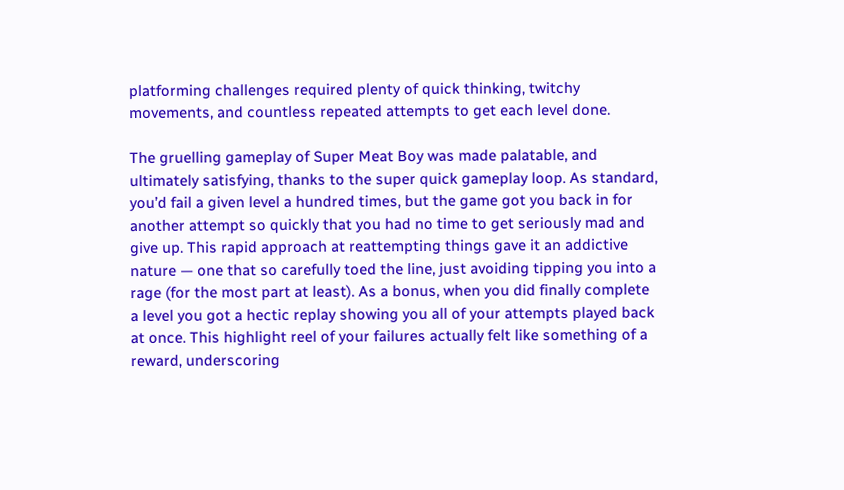platforming challenges required plenty of quick thinking, twitchy movements, and countless repeated attempts to get each level done.

The gruelling gameplay of Super Meat Boy was made palatable, and ultimately satisfying, thanks to the super quick gameplay loop. As standard, you’d fail a given level a hundred times, but the game got you back in for another attempt so quickly that you had no time to get seriously mad and give up. This rapid approach at reattempting things gave it an addictive nature — one that so carefully toed the line, just avoiding tipping you into a rage (for the most part at least). As a bonus, when you did finally complete a level you got a hectic replay showing you all of your attempts played back at once. This highlight reel of your failures actually felt like something of a reward, underscoring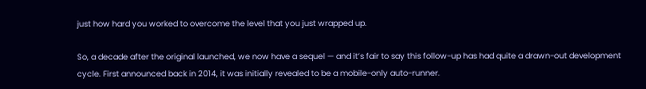just how hard you worked to overcome the level that you just wrapped up.

So, a decade after the original launched, we now have a sequel — and it’s fair to say this follow-up has had quite a drawn-out development cycle. First announced back in 2014, it was initially revealed to be a mobile-only auto-runner.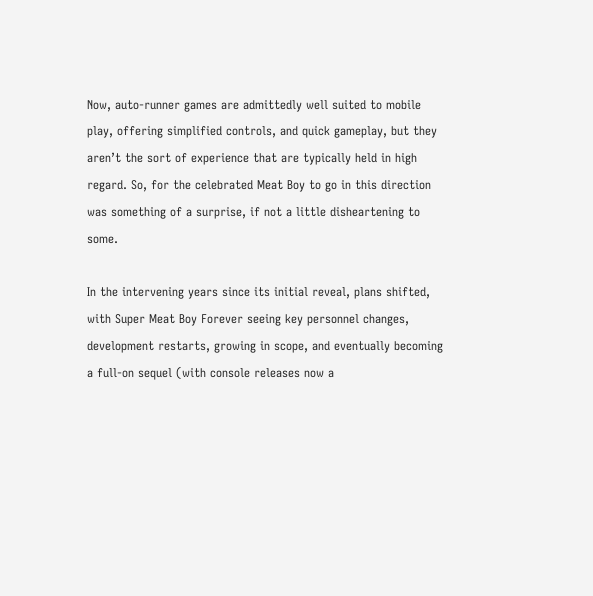Now, auto-runner games are admittedly well suited to mobile play, offering simplified controls, and quick gameplay, but they aren’t the sort of experience that are typically held in high regard. So, for the celebrated Meat Boy to go in this direction was something of a surprise, if not a little disheartening to some.

In the intervening years since its initial reveal, plans shifted, with Super Meat Boy Forever seeing key personnel changes, development restarts, growing in scope, and eventually becoming a full-on sequel (with console releases now a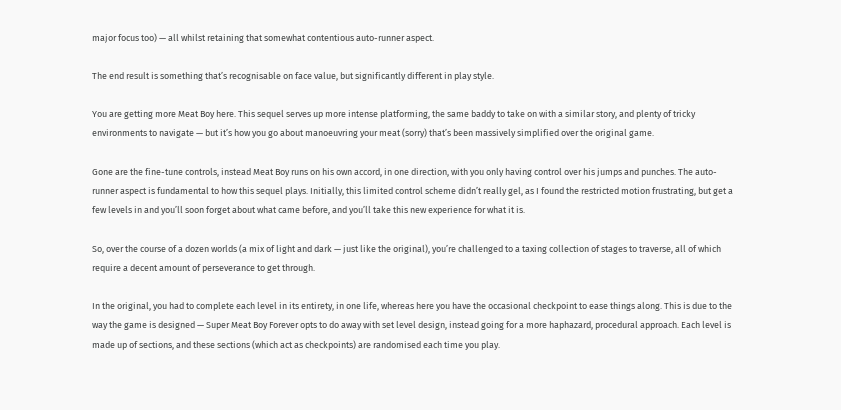major focus too) — all whilst retaining that somewhat contentious auto-runner aspect.

The end result is something that’s recognisable on face value, but significantly different in play style.

You are getting more Meat Boy here. This sequel serves up more intense platforming, the same baddy to take on with a similar story, and plenty of tricky environments to navigate — but it’s how you go about manoeuvring your meat (sorry) that’s been massively simplified over the original game.

Gone are the fine-tune controls, instead Meat Boy runs on his own accord, in one direction, with you only having control over his jumps and punches. The auto-runner aspect is fundamental to how this sequel plays. Initially, this limited control scheme didn’t really gel, as I found the restricted motion frustrating, but get a few levels in and you’ll soon forget about what came before, and you’ll take this new experience for what it is.

So, over the course of a dozen worlds (a mix of light and dark — just like the original), you’re challenged to a taxing collection of stages to traverse, all of which require a decent amount of perseverance to get through.

In the original, you had to complete each level in its entirety, in one life, whereas here you have the occasional checkpoint to ease things along. This is due to the way the game is designed — Super Meat Boy Forever opts to do away with set level design, instead going for a more haphazard, procedural approach. Each level is made up of sections, and these sections (which act as checkpoints) are randomised each time you play.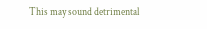This may sound detrimental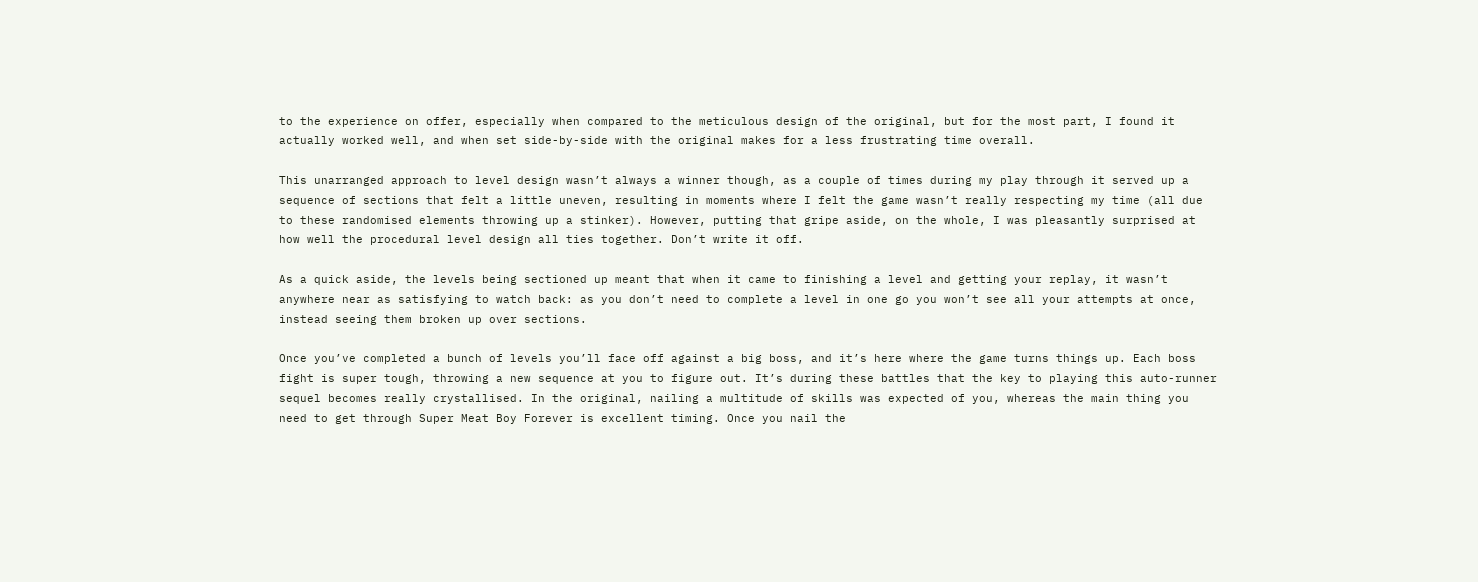to the experience on offer, especially when compared to the meticulous design of the original, but for the most part, I found it actually worked well, and when set side-by-side with the original makes for a less frustrating time overall.

This unarranged approach to level design wasn’t always a winner though, as a couple of times during my play through it served up a sequence of sections that felt a little uneven, resulting in moments where I felt the game wasn’t really respecting my time (all due to these randomised elements throwing up a stinker). However, putting that gripe aside, on the whole, I was pleasantly surprised at how well the procedural level design all ties together. Don’t write it off.

As a quick aside, the levels being sectioned up meant that when it came to finishing a level and getting your replay, it wasn’t anywhere near as satisfying to watch back: as you don’t need to complete a level in one go you won’t see all your attempts at once, instead seeing them broken up over sections.

Once you’ve completed a bunch of levels you’ll face off against a big boss, and it’s here where the game turns things up. Each boss fight is super tough, throwing a new sequence at you to figure out. It’s during these battles that the key to playing this auto-runner sequel becomes really crystallised. In the original, nailing a multitude of skills was expected of you, whereas the main thing you need to get through Super Meat Boy Forever is excellent timing. Once you nail the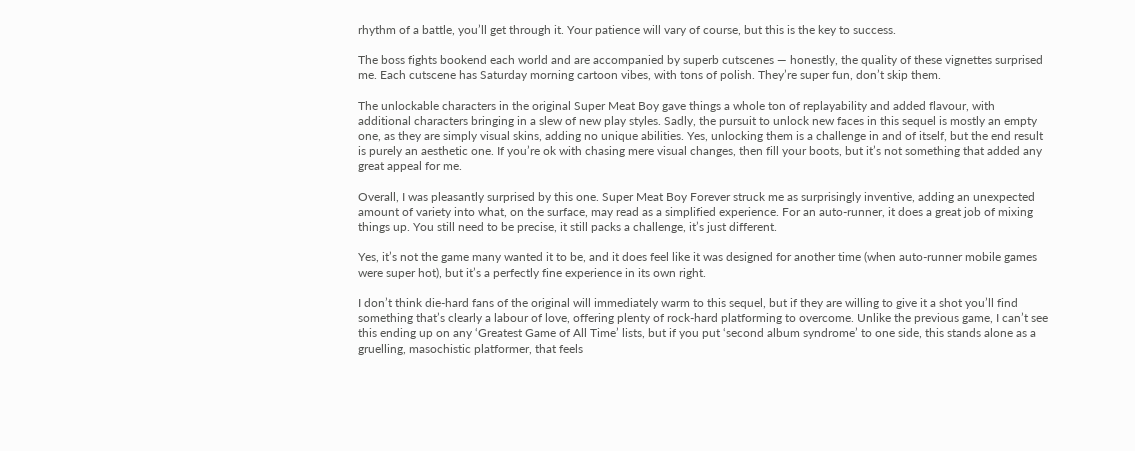rhythm of a battle, you’ll get through it. Your patience will vary of course, but this is the key to success.

The boss fights bookend each world and are accompanied by superb cutscenes — honestly, the quality of these vignettes surprised me. Each cutscene has Saturday morning cartoon vibes, with tons of polish. They’re super fun, don’t skip them.

The unlockable characters in the original Super Meat Boy gave things a whole ton of replayability and added flavour, with additional characters bringing in a slew of new play styles. Sadly, the pursuit to unlock new faces in this sequel is mostly an empty one, as they are simply visual skins, adding no unique abilities. Yes, unlocking them is a challenge in and of itself, but the end result is purely an aesthetic one. If you’re ok with chasing mere visual changes, then fill your boots, but it’s not something that added any great appeal for me.

Overall, I was pleasantly surprised by this one. Super Meat Boy Forever struck me as surprisingly inventive, adding an unexpected amount of variety into what, on the surface, may read as a simplified experience. For an auto-runner, it does a great job of mixing things up. You still need to be precise, it still packs a challenge, it’s just different.

Yes, it’s not the game many wanted it to be, and it does feel like it was designed for another time (when auto-runner mobile games were super hot), but it’s a perfectly fine experience in its own right.

I don’t think die-hard fans of the original will immediately warm to this sequel, but if they are willing to give it a shot you’ll find something that’s clearly a labour of love, offering plenty of rock-hard platforming to overcome. Unlike the previous game, I can’t see this ending up on any ‘Greatest Game of All Time’ lists, but if you put ‘second album syndrome’ to one side, this stands alone as a gruelling, masochistic platformer, that feels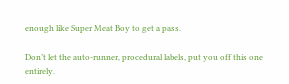enough like Super Meat Boy to get a pass.

Don’t let the auto-runner, procedural labels, put you off this one entirely.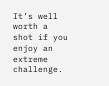It’s well worth a shot if you enjoy an extreme challenge.